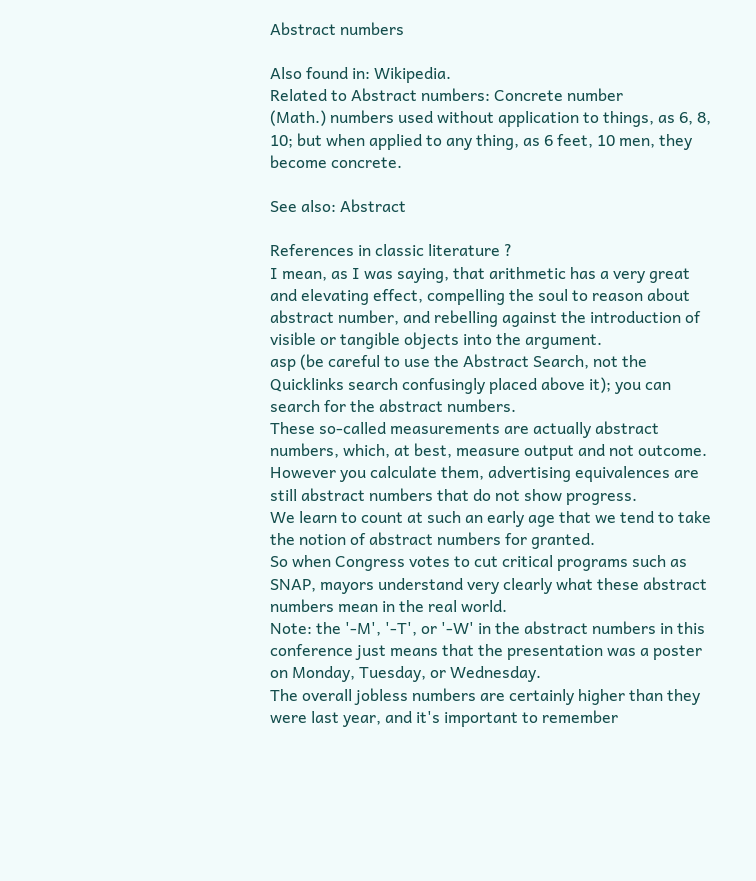Abstract numbers

Also found in: Wikipedia.
Related to Abstract numbers: Concrete number
(Math.) numbers used without application to things, as 6, 8, 10; but when applied to any thing, as 6 feet, 10 men, they become concrete.

See also: Abstract

References in classic literature ?
I mean, as I was saying, that arithmetic has a very great and elevating effect, compelling the soul to reason about abstract number, and rebelling against the introduction of visible or tangible objects into the argument.
asp (be careful to use the Abstract Search, not the Quicklinks search confusingly placed above it); you can search for the abstract numbers.
These so-called measurements are actually abstract numbers, which, at best, measure output and not outcome.
However you calculate them, advertising equivalences are still abstract numbers that do not show progress.
We learn to count at such an early age that we tend to take the notion of abstract numbers for granted.
So when Congress votes to cut critical programs such as SNAP, mayors understand very clearly what these abstract numbers mean in the real world.
Note: the '-M', '-T', or '-W' in the abstract numbers in this conference just means that the presentation was a poster on Monday, Tuesday, or Wednesday.
The overall jobless numbers are certainly higher than they were last year, and it's important to remember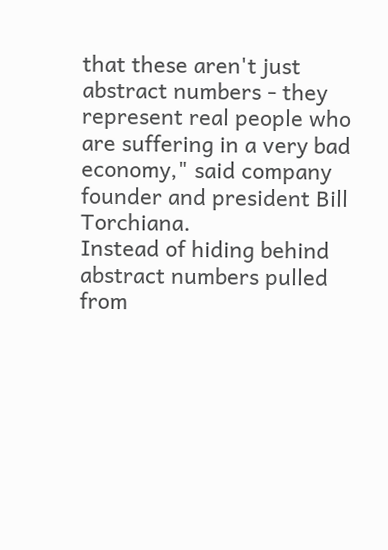that these aren't just abstract numbers - they represent real people who are suffering in a very bad economy," said company founder and president Bill Torchiana.
Instead of hiding behind abstract numbers pulled from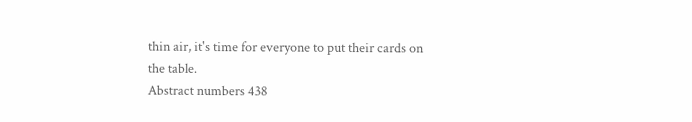thin air, it's time for everyone to put their cards on the table.
Abstract numbers 438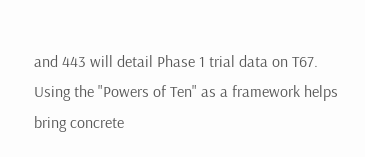and 443 will detail Phase 1 trial data on T67.
Using the "Powers of Ten" as a framework helps bring concrete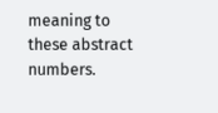meaning to these abstract numbers.